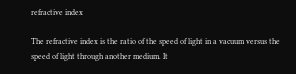refractive index

The refractive index is the ratio of the speed of light in a vacuum versus the speed of light through another medium. It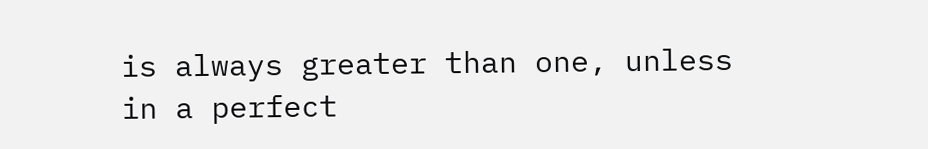is always greater than one, unless in a perfect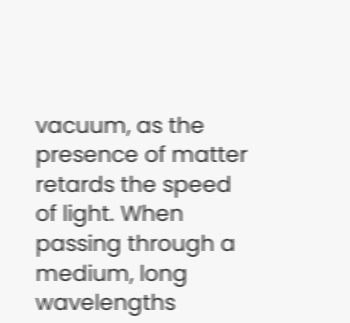vacuum, as the presence of matter retards the speed of light. When passing through a medium, long wavelengths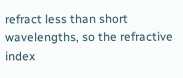refract less than short wavelengths, so the refractive index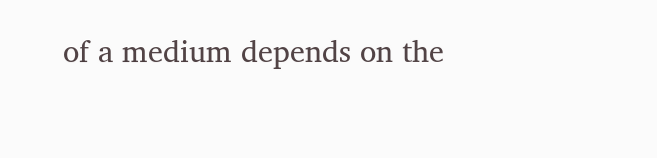of a medium depends on the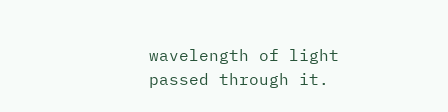wavelength of light passed through it.